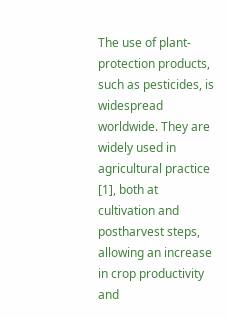The use of plant-protection products, such as pesticides, is widespread worldwide. They are widely used in agricultural practice [1], both at cultivation and postharvest steps, allowing an increase in crop productivity and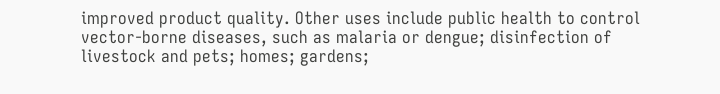improved product quality. Other uses include public health to control vector-borne diseases, such as malaria or dengue; disinfection of livestock and pets; homes; gardens;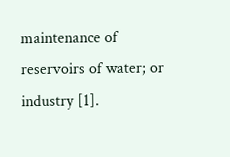maintenance of reservoirs of water; or industry [1].